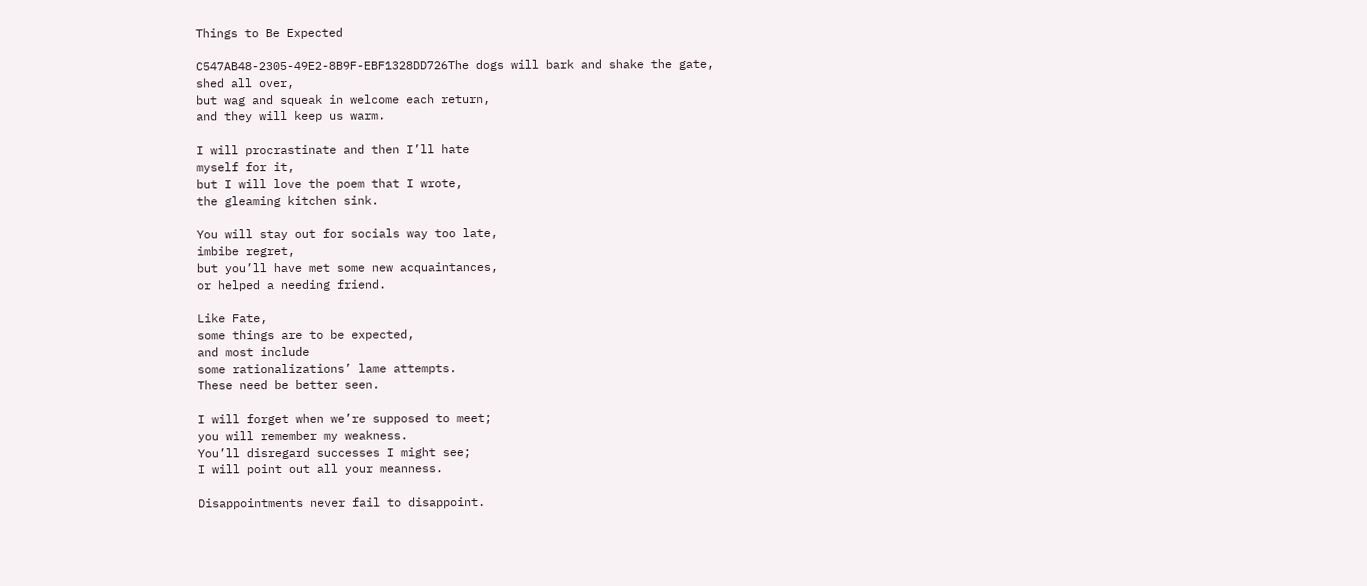Things to Be Expected

C547AB48-2305-49E2-8B9F-EBF1328DD726The dogs will bark and shake the gate,
shed all over,
but wag and squeak in welcome each return,
and they will keep us warm.

I will procrastinate and then I’ll hate
myself for it,
but I will love the poem that I wrote,
the gleaming kitchen sink.

You will stay out for socials way too late,
imbibe regret,
but you’ll have met some new acquaintances,
or helped a needing friend.

Like Fate,
some things are to be expected,
and most include
some rationalizations’ lame attempts.
These need be better seen.

I will forget when we’re supposed to meet;
you will remember my weakness.
You’ll disregard successes I might see;
I will point out all your meanness.

Disappointments never fail to disappoint.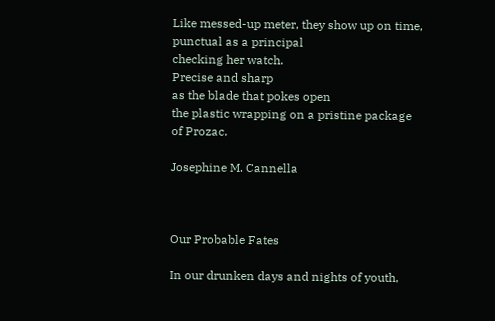Like messed-up meter, they show up on time,
punctual as a principal
checking her watch.
Precise and sharp
as the blade that pokes open
the plastic wrapping on a pristine package
of Prozac.

Josephine M. Cannella



Our Probable Fates

In our drunken days and nights of youth,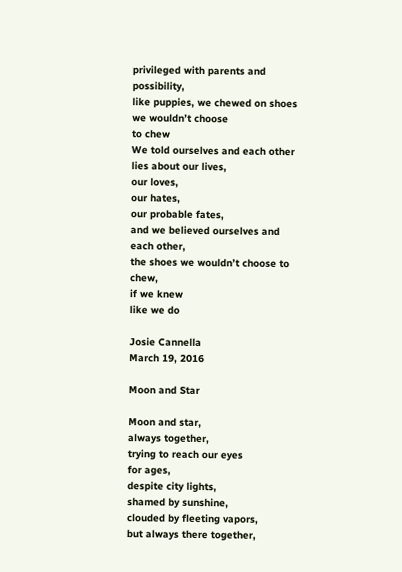privileged with parents and possibility,
like puppies, we chewed on shoes
we wouldn’t choose
to chew
We told ourselves and each other
lies about our lives,
our loves,
our hates,
our probable fates,
and we believed ourselves and each other,
the shoes we wouldn’t choose to chew,
if we knew
like we do

Josie Cannella
March 19, 2016

Moon and Star

Moon and star,
always together,
trying to reach our eyes
for ages,
despite city lights,
shamed by sunshine,
clouded by fleeting vapors,
but always there together,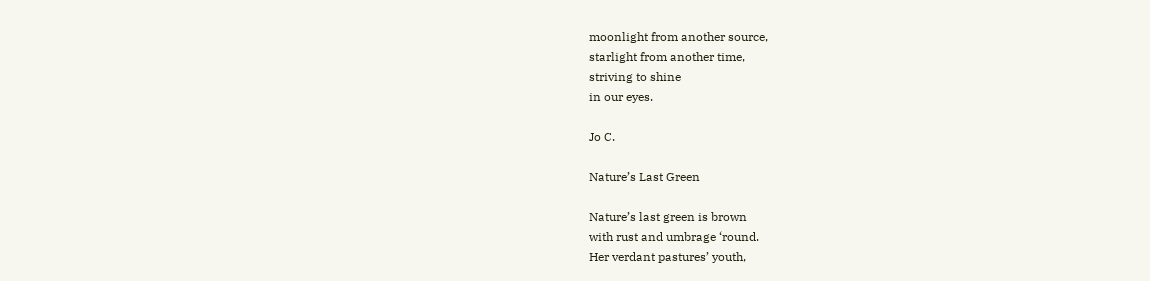moonlight from another source,
starlight from another time,
striving to shine
in our eyes.

Jo C.

Nature’s Last Green

Nature’s last green is brown
with rust and umbrage ‘round.
Her verdant pastures’ youth,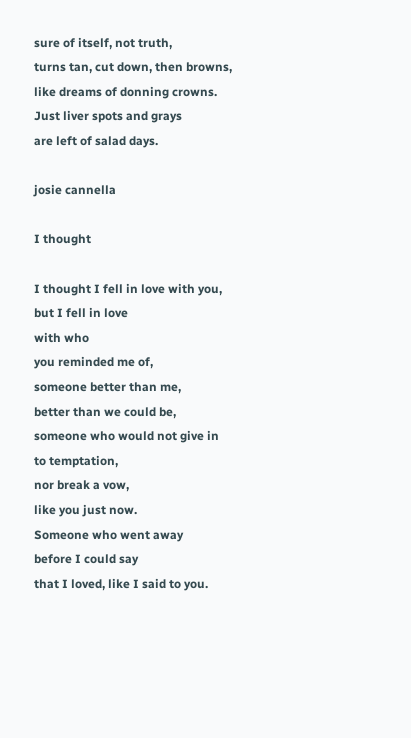sure of itself, not truth,
turns tan, cut down, then browns,
like dreams of donning crowns.
Just liver spots and grays
are left of salad days.

josie cannella

I thought

I thought I fell in love with you,
but I fell in love
with who
you reminded me of,
someone better than me,
better than we could be,
someone who would not give in
to temptation,
nor break a vow,
like you just now.
Someone who went away
before I could say
that I loved, like I said to you.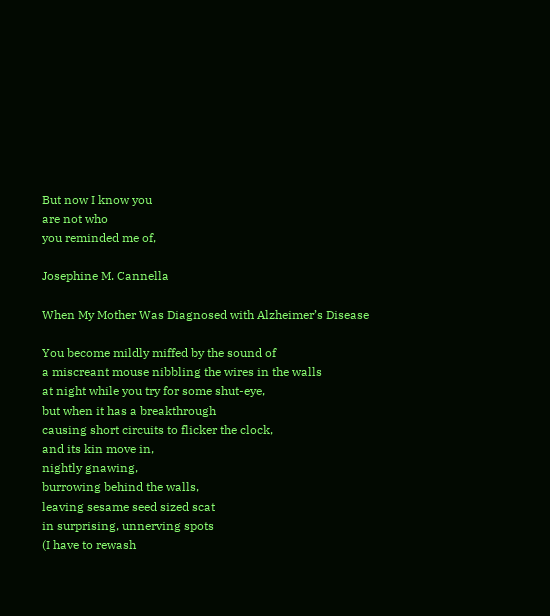But now I know you
are not who
you reminded me of,

Josephine M. Cannella

When My Mother Was Diagnosed with Alzheimer’s Disease

You become mildly miffed by the sound of
a miscreant mouse nibbling the wires in the walls
at night while you try for some shut-eye,
but when it has a breakthrough
causing short circuits to flicker the clock,
and its kin move in,
nightly gnawing,
burrowing behind the walls,
leaving sesame seed sized scat
in surprising, unnerving spots
(I have to rewash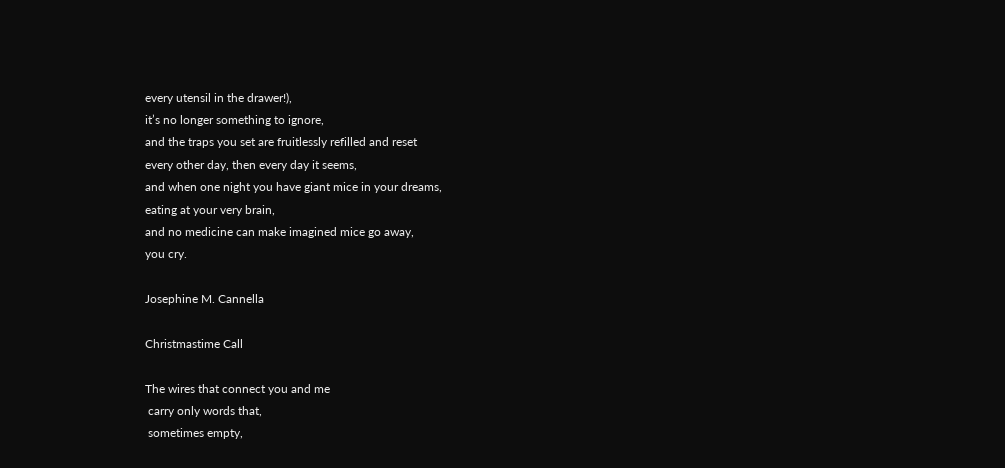every utensil in the drawer!),
it’s no longer something to ignore,
and the traps you set are fruitlessly refilled and reset
every other day, then every day it seems,
and when one night you have giant mice in your dreams,
eating at your very brain,
and no medicine can make imagined mice go away,
you cry.

Josephine M. Cannella

Christmastime Call

The wires that connect you and me
 carry only words that,
 sometimes empty,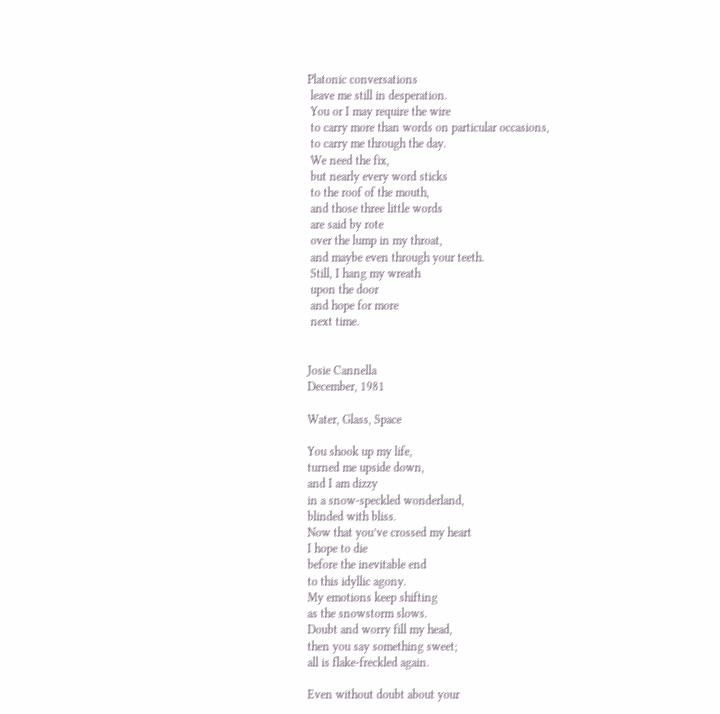Platonic conversations
 leave me still in desperation.
 You or I may require the wire
 to carry more than words on particular occasions,
 to carry me through the day.
 We need the fix,
 but nearly every word sticks
 to the roof of the mouth,
 and those three little words
 are said by rote
 over the lump in my throat,
 and maybe even through your teeth.
 Still, I hang my wreath
 upon the door
 and hope for more
 next time.


Josie Cannella
December, 1981

Water, Glass, Space

You shook up my life,
turned me upside down,
and I am dizzy
in a snow-speckled wonderland,
blinded with bliss.
Now that you’ve crossed my heart
I hope to die
before the inevitable end
to this idyllic agony.
My emotions keep shifting
as the snowstorm slows.
Doubt and worry fill my head,
then you say something sweet;
all is flake-freckled again.

Even without doubt about your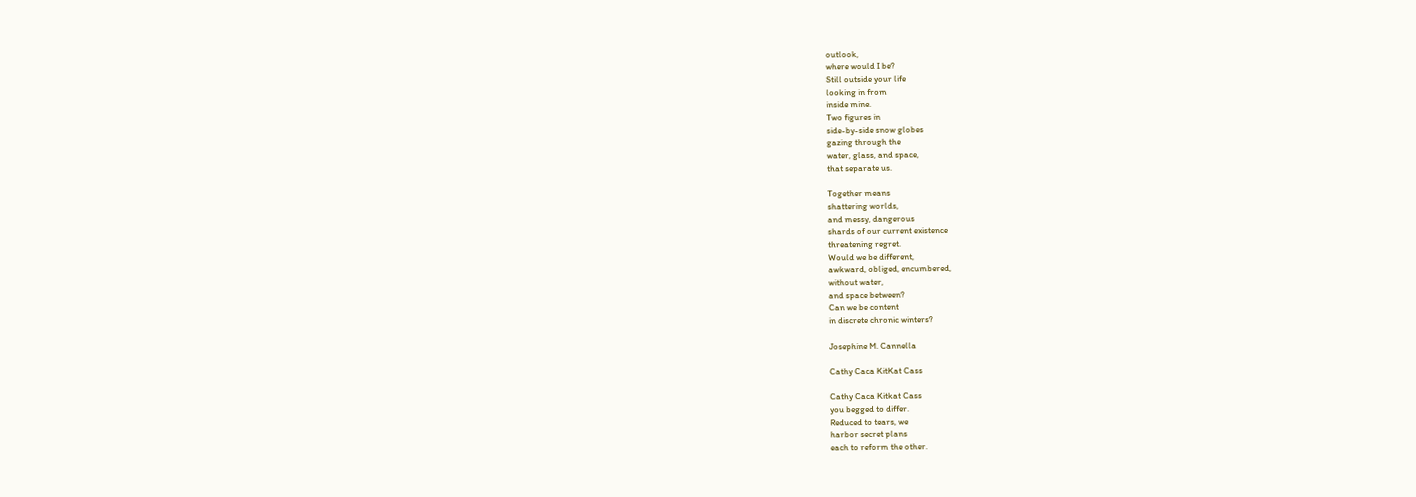outlook,
where would I be?
Still outside your life
looking in from
inside mine.
Two figures in
side-by-side snow globes
gazing through the
water, glass, and space,
that separate us.

Together means
shattering worlds,
and messy, dangerous
shards of our current existence
threatening regret.
Would we be different,
awkward, obliged, encumbered,
without water,
and space between?
Can we be content
in discrete chronic winters?

Josephine M. Cannella

Cathy Caca KitKat Cass

Cathy Caca Kitkat Cass
you begged to differ.
Reduced to tears, we
harbor secret plans
each to reform the other.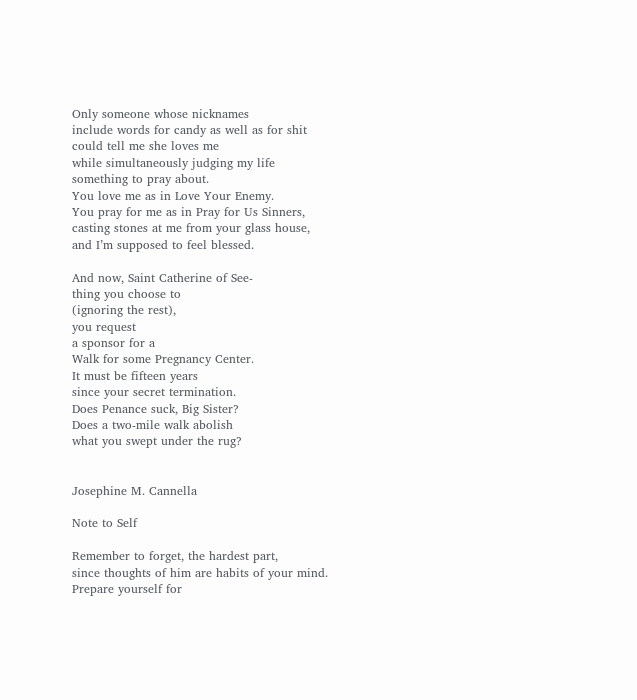Only someone whose nicknames
include words for candy as well as for shit
could tell me she loves me
while simultaneously judging my life
something to pray about.
You love me as in Love Your Enemy.
You pray for me as in Pray for Us Sinners,
casting stones at me from your glass house,
and I’m supposed to feel blessed.

And now, Saint Catherine of See-
thing you choose to
(ignoring the rest),
you request
a sponsor for a
Walk for some Pregnancy Center.
It must be fifteen years
since your secret termination.
Does Penance suck, Big Sister?
Does a two-mile walk abolish
what you swept under the rug?


Josephine M. Cannella

Note to Self

Remember to forget, the hardest part,
since thoughts of him are habits of your mind.
Prepare yourself for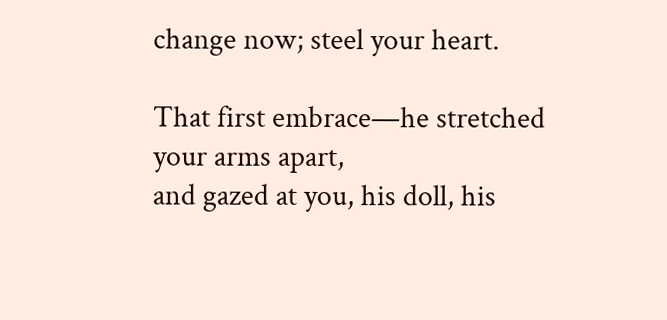change now; steel your heart.

That first embrace—he stretched your arms apart,
and gazed at you, his doll, his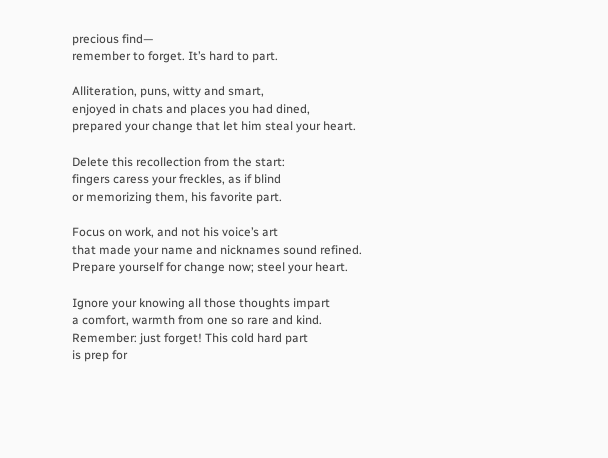precious find—
remember to forget. It’s hard to part.

Alliteration, puns, witty and smart,
enjoyed in chats and places you had dined,
prepared your change that let him steal your heart.

Delete this recollection from the start:
fingers caress your freckles, as if blind
or memorizing them, his favorite part.

Focus on work, and not his voice’s art
that made your name and nicknames sound refined.
Prepare yourself for change now; steel your heart.

Ignore your knowing all those thoughts impart
a comfort, warmth from one so rare and kind.
Remember: just forget! This cold hard part
is prep for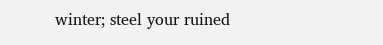winter; steel your ruined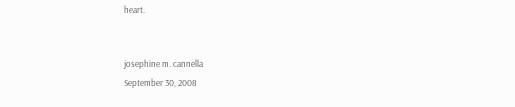heart.


josephine m. cannella
September 30, 2008